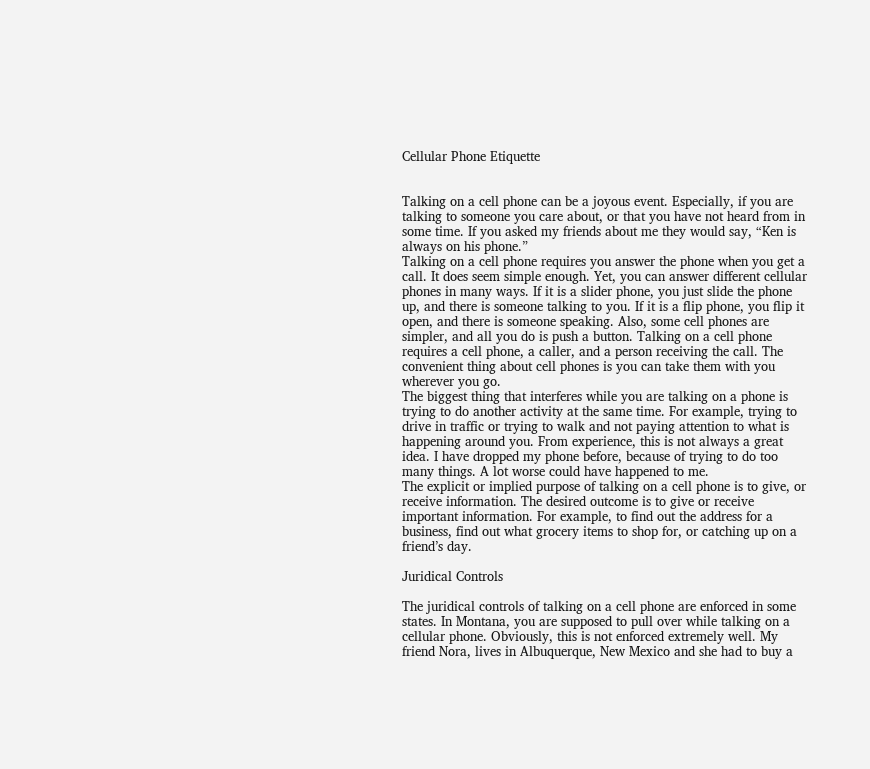Cellular Phone Etiquette


Talking on a cell phone can be a joyous event. Especially, if you are talking to someone you care about, or that you have not heard from in some time. If you asked my friends about me they would say, “Ken is always on his phone.”
Talking on a cell phone requires you answer the phone when you get a call. It does seem simple enough. Yet, you can answer different cellular phones in many ways. If it is a slider phone, you just slide the phone up, and there is someone talking to you. If it is a flip phone, you flip it open, and there is someone speaking. Also, some cell phones are simpler, and all you do is push a button. Talking on a cell phone requires a cell phone, a caller, and a person receiving the call. The convenient thing about cell phones is you can take them with you wherever you go.
The biggest thing that interferes while you are talking on a phone is trying to do another activity at the same time. For example, trying to drive in traffic or trying to walk and not paying attention to what is happening around you. From experience, this is not always a great idea. I have dropped my phone before, because of trying to do too many things. A lot worse could have happened to me.
The explicit or implied purpose of talking on a cell phone is to give, or receive information. The desired outcome is to give or receive important information. For example, to find out the address for a business, find out what grocery items to shop for, or catching up on a friend’s day.

Juridical Controls

The juridical controls of talking on a cell phone are enforced in some states. In Montana, you are supposed to pull over while talking on a cellular phone. Obviously, this is not enforced extremely well. My friend Nora, lives in Albuquerque, New Mexico and she had to buy a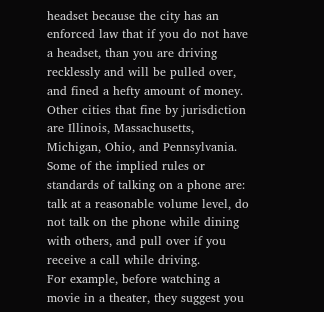headset because the city has an enforced law that if you do not have a headset, than you are driving recklessly and will be pulled over, and fined a hefty amount of money. Other cities that fine by jurisdiction are Illinois, Massachusetts, Michigan, Ohio, and Pennsylvania. Some of the implied rules or standards of talking on a phone are: talk at a reasonable volume level, do not talk on the phone while dining with others, and pull over if you receive a call while driving.
For example, before watching a movie in a theater, they suggest you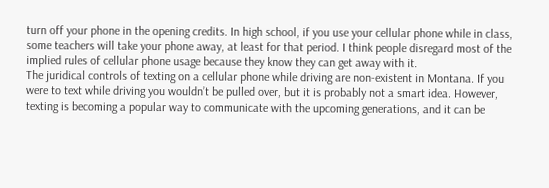turn off your phone in the opening credits. In high school, if you use your cellular phone while in class, some teachers will take your phone away, at least for that period. I think people disregard most of the implied rules of cellular phone usage because they know they can get away with it.
The juridical controls of texting on a cellular phone while driving are non-existent in Montana. If you were to text while driving you wouldn’t be pulled over, but it is probably not a smart idea. However, texting is becoming a popular way to communicate with the upcoming generations, and it can be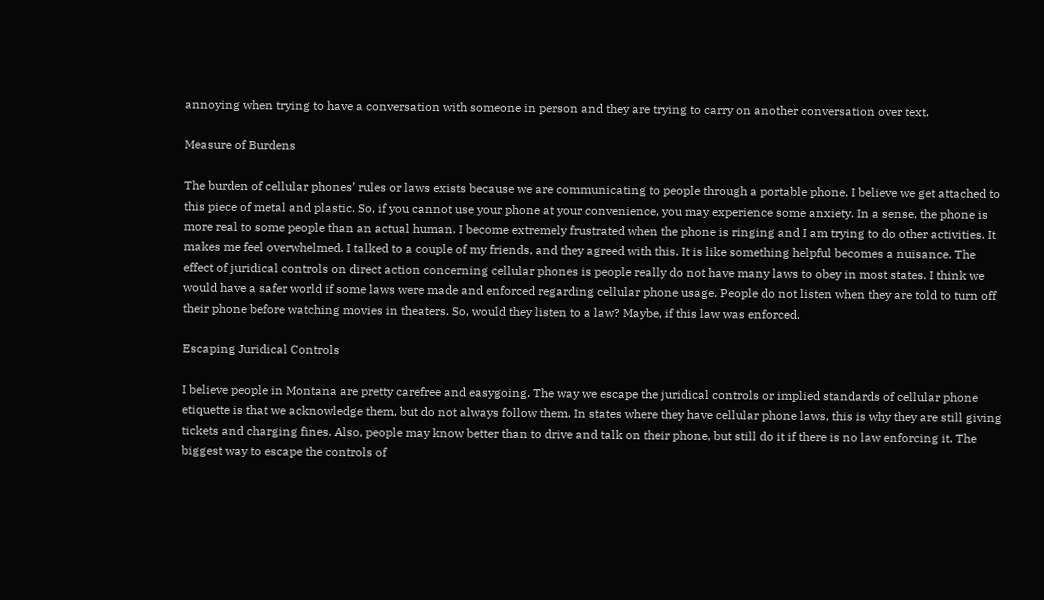annoying when trying to have a conversation with someone in person and they are trying to carry on another conversation over text.

Measure of Burdens

The burden of cellular phones’ rules or laws exists because we are communicating to people through a portable phone. I believe we get attached to this piece of metal and plastic. So, if you cannot use your phone at your convenience, you may experience some anxiety. In a sense, the phone is more real to some people than an actual human. I become extremely frustrated when the phone is ringing and I am trying to do other activities. It makes me feel overwhelmed. I talked to a couple of my friends, and they agreed with this. It is like something helpful becomes a nuisance. The effect of juridical controls on direct action concerning cellular phones is people really do not have many laws to obey in most states. I think we would have a safer world if some laws were made and enforced regarding cellular phone usage. People do not listen when they are told to turn off their phone before watching movies in theaters. So, would they listen to a law? Maybe, if this law was enforced.

Escaping Juridical Controls

I believe people in Montana are pretty carefree and easygoing. The way we escape the juridical controls or implied standards of cellular phone etiquette is that we acknowledge them, but do not always follow them. In states where they have cellular phone laws, this is why they are still giving tickets and charging fines. Also, people may know better than to drive and talk on their phone, but still do it if there is no law enforcing it. The biggest way to escape the controls of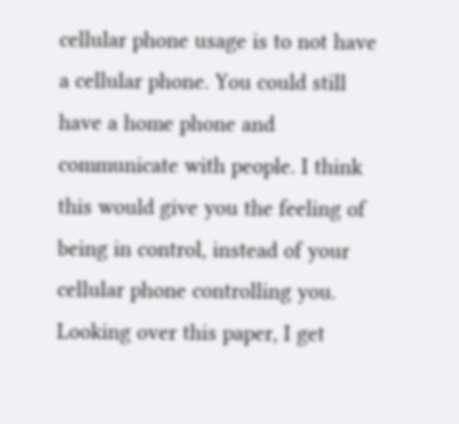cellular phone usage is to not have a cellular phone. You could still have a home phone and communicate with people. I think this would give you the feeling of being in control, instead of your cellular phone controlling you.
Looking over this paper, I get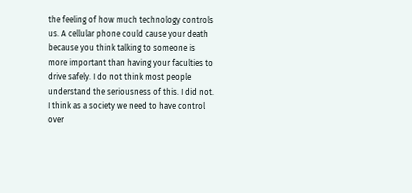the feeling of how much technology controls us. A cellular phone could cause your death because you think talking to someone is more important than having your faculties to drive safely. I do not think most people understand the seriousness of this. I did not. I think as a society we need to have control over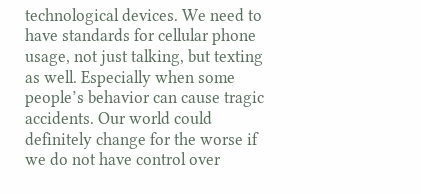technological devices. We need to have standards for cellular phone usage, not just talking, but texting as well. Especially when some people’s behavior can cause tragic accidents. Our world could definitely change for the worse if we do not have control over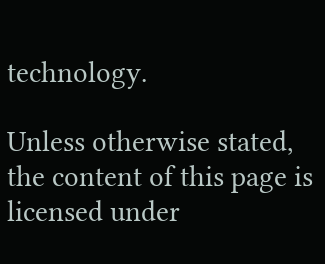technology.

Unless otherwise stated, the content of this page is licensed under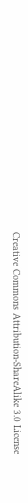Creative Commons Attribution-ShareAlike 3.0 License